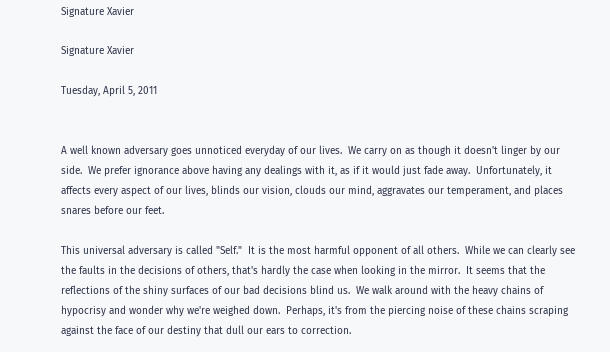Signature Xavier

Signature Xavier

Tuesday, April 5, 2011


A well known adversary goes unnoticed everyday of our lives.  We carry on as though it doesn't linger by our side.  We prefer ignorance above having any dealings with it, as if it would just fade away.  Unfortunately, it affects every aspect of our lives, blinds our vision, clouds our mind, aggravates our temperament, and places snares before our feet.

This universal adversary is called "Self."  It is the most harmful opponent of all others.  While we can clearly see the faults in the decisions of others, that's hardly the case when looking in the mirror.  It seems that the reflections of the shiny surfaces of our bad decisions blind us.  We walk around with the heavy chains of hypocrisy and wonder why we're weighed down.  Perhaps, it's from the piercing noise of these chains scraping against the face of our destiny that dull our ears to correction.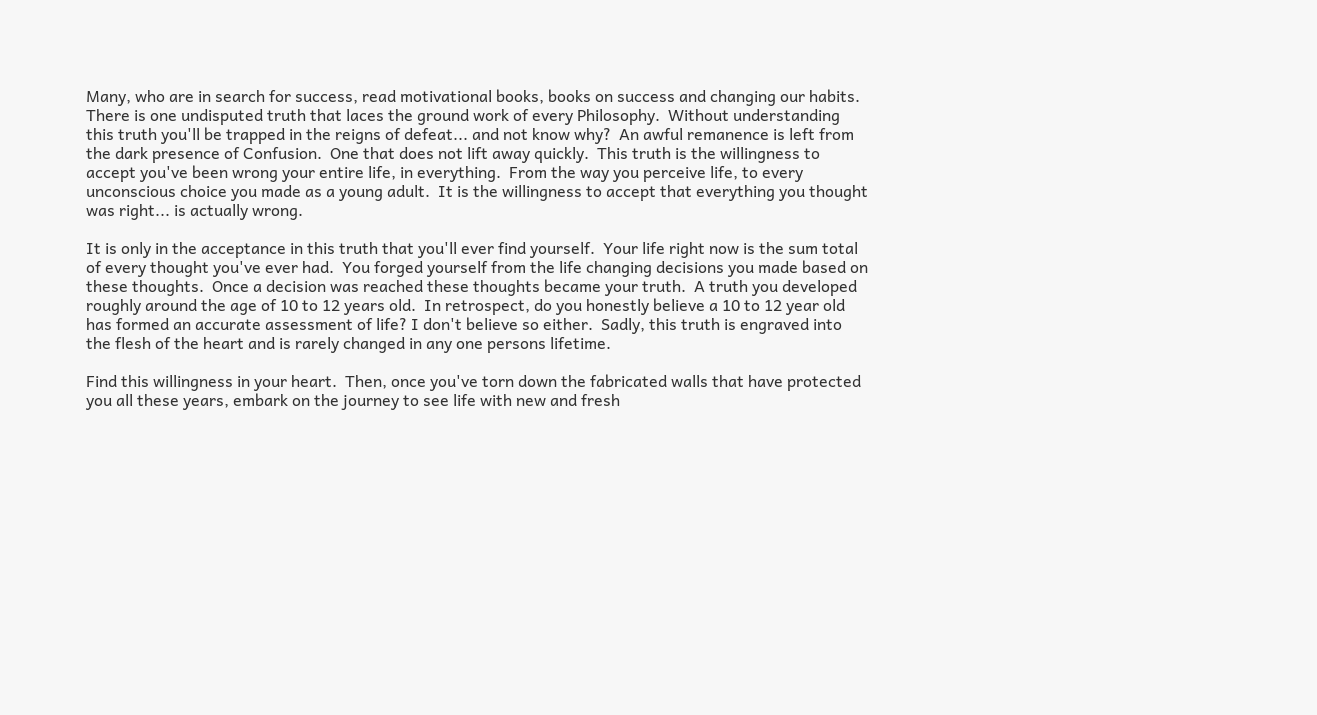Many, who are in search for success, read motivational books, books on success and changing our habits.  There is one undisputed truth that laces the ground work of every Philosophy.  Without understanding this truth you'll be trapped in the reigns of defeat... and not know why?  An awful remanence is left from the dark presence of Confusion.  One that does not lift away quickly.  This truth is the willingness to accept you've been wrong your entire life, in everything.  From the way you perceive life, to every unconscious choice you made as a young adult.  It is the willingness to accept that everything you thought was right... is actually wrong.

It is only in the acceptance in this truth that you'll ever find yourself.  Your life right now is the sum total of every thought you've ever had.  You forged yourself from the life changing decisions you made based on these thoughts.  Once a decision was reached these thoughts became your truth.  A truth you developed roughly around the age of 10 to 12 years old.  In retrospect, do you honestly believe a 10 to 12 year old has formed an accurate assessment of life? I don't believe so either.  Sadly, this truth is engraved into the flesh of the heart and is rarely changed in any one persons lifetime.

Find this willingness in your heart.  Then, once you've torn down the fabricated walls that have protected you all these years, embark on the journey to see life with new and fresh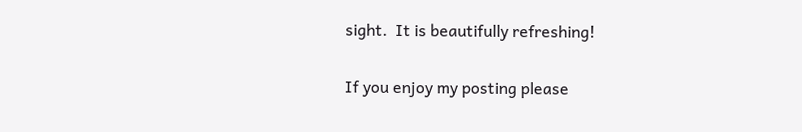sight.  It is beautifully refreshing!

If you enjoy my posting please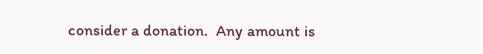consider a donation.  Any amount is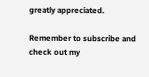greatly appreciated.

Remember to subscribe and check out my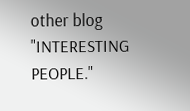other blog "INTERESTING PEOPLE."